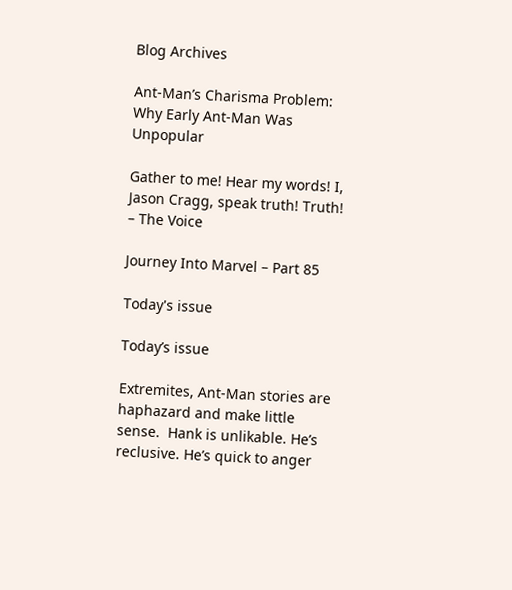Blog Archives

Ant-Man’s Charisma Problem: Why Early Ant-Man Was Unpopular

Gather to me! Hear my words! I, Jason Cragg, speak truth! Truth! – The Voice

Journey Into Marvel – Part 85

Today's issue

Today’s issue

Extremites, Ant-Man stories are haphazard and make little sense.  Hank is unlikable. He’s reclusive. He’s quick to anger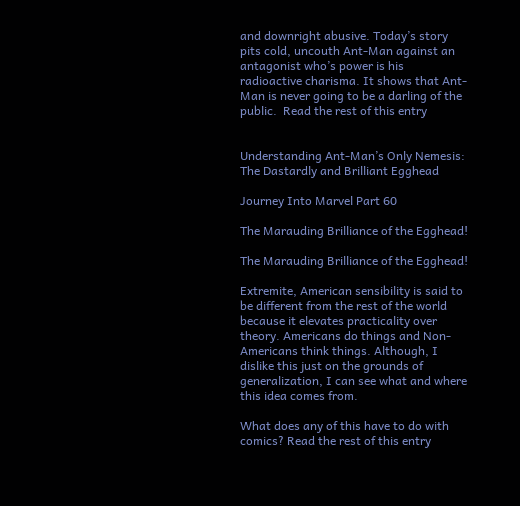and downright abusive. Today’s story pits cold, uncouth Ant-Man against an antagonist who’s power is his radioactive charisma. It shows that Ant-Man is never going to be a darling of the public.  Read the rest of this entry


Understanding Ant-Man’s Only Nemesis: The Dastardly and Brilliant Egghead

Journey Into Marvel Part 60

The Marauding Brilliance of the Egghead!

The Marauding Brilliance of the Egghead!

Extremite, American sensibility is said to be different from the rest of the world because it elevates practicality over theory. Americans do things and Non-Americans think things. Although, I dislike this just on the grounds of generalization, I can see what and where this idea comes from.

What does any of this have to do with comics? Read the rest of this entry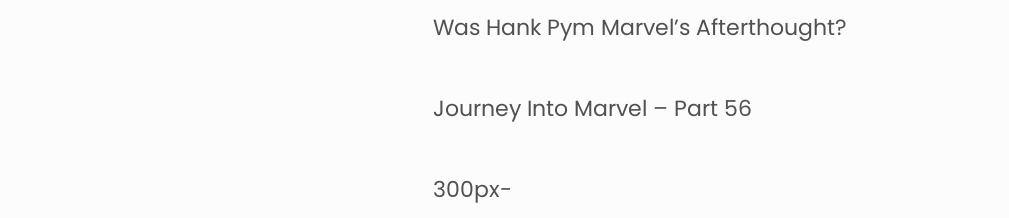Was Hank Pym Marvel’s Afterthought?

Journey Into Marvel – Part 56

300px-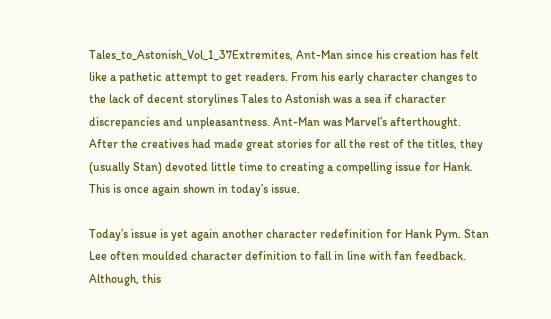Tales_to_Astonish_Vol_1_37Extremites, Ant-Man since his creation has felt like a pathetic attempt to get readers. From his early character changes to the lack of decent storylines Tales to Astonish was a sea if character discrepancies and unpleasantness. Ant-Man was Marvel’s afterthought. After the creatives had made great stories for all the rest of the titles, they (usually Stan) devoted little time to creating a compelling issue for Hank. This is once again shown in today’s issue.

Today’s issue is yet again another character redefinition for Hank Pym. Stan Lee often moulded character definition to fall in line with fan feedback. Although, this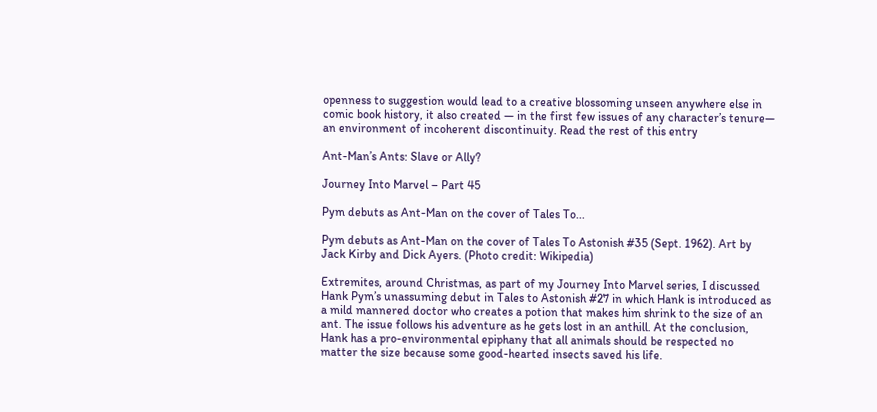openness to suggestion would lead to a creative blossoming unseen anywhere else in comic book history, it also created — in the first few issues of any character’s tenure— an environment of incoherent discontinuity. Read the rest of this entry

Ant-Man’s Ants: Slave or Ally?

Journey Into Marvel – Part 45

Pym debuts as Ant-Man on the cover of Tales To...

Pym debuts as Ant-Man on the cover of Tales To Astonish #35 (Sept. 1962). Art by Jack Kirby and Dick Ayers. (Photo credit: Wikipedia)

Extremites, around Christmas, as part of my Journey Into Marvel series, I discussed Hank Pym’s unassuming debut in Tales to Astonish #27 in which Hank is introduced as a mild mannered doctor who creates a potion that makes him shrink to the size of an ant. The issue follows his adventure as he gets lost in an anthill. At the conclusion, Hank has a pro-environmental epiphany that all animals should be respected no matter the size because some good-hearted insects saved his life.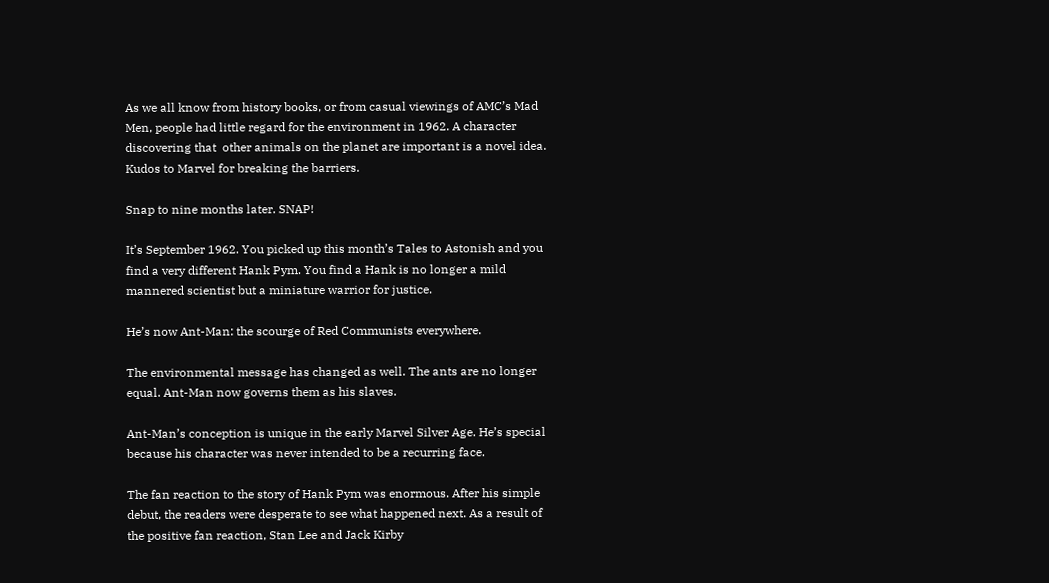As we all know from history books, or from casual viewings of AMC’s Mad Men, people had little regard for the environment in 1962. A character discovering that  other animals on the planet are important is a novel idea. Kudos to Marvel for breaking the barriers.

Snap to nine months later. SNAP!

It’s September 1962. You picked up this month’s Tales to Astonish and you find a very different Hank Pym. You find a Hank is no longer a mild mannered scientist but a miniature warrior for justice.

He’s now Ant-Man: the scourge of Red Communists everywhere.

The environmental message has changed as well. The ants are no longer equal. Ant-Man now governs them as his slaves.

Ant-Man’s conception is unique in the early Marvel Silver Age. He’s special because his character was never intended to be a recurring face.

The fan reaction to the story of Hank Pym was enormous. After his simple debut, the readers were desperate to see what happened next. As a result of the positive fan reaction, Stan Lee and Jack Kirby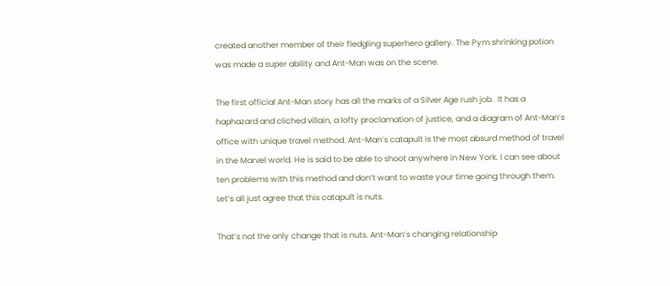created another member of their fledgling superhero gallery. The Pym shrinking potion was made a super ability and Ant-Man was on the scene.

The first official Ant-Man story has all the marks of a Silver Age rush job.  It has a haphazard and cliched villain, a lofty proclamation of justice, and a diagram of Ant-Man’s office with unique travel method. Ant-Man’s catapult is the most absurd method of travel in the Marvel world. He is said to be able to shoot anywhere in New York. I can see about ten problems with this method and don’t want to waste your time going through them. Let’s all just agree that this catapult is nuts.

That’s not the only change that is nuts. Ant-Man’s changing relationship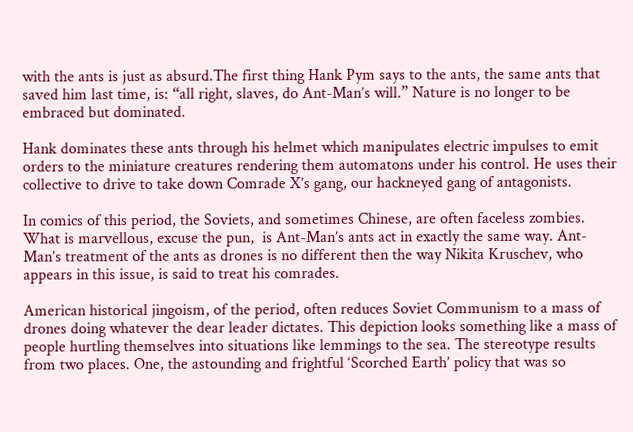with the ants is just as absurd.The first thing Hank Pym says to the ants, the same ants that saved him last time, is: “all right, slaves, do Ant-Man’s will.” Nature is no longer to be embraced but dominated.

Hank dominates these ants through his helmet which manipulates electric impulses to emit orders to the miniature creatures rendering them automatons under his control. He uses their collective to drive to take down Comrade X’s gang, our hackneyed gang of antagonists.

In comics of this period, the Soviets, and sometimes Chinese, are often faceless zombies. What is marvellous, excuse the pun,  is Ant-Man’s ants act in exactly the same way. Ant-Man’s treatment of the ants as drones is no different then the way Nikita Kruschev, who appears in this issue, is said to treat his comrades.

American historical jingoism, of the period, often reduces Soviet Communism to a mass of drones doing whatever the dear leader dictates. This depiction looks something like a mass of people hurtling themselves into situations like lemmings to the sea. The stereotype results from two places. One, the astounding and frightful ‘Scorched Earth’ policy that was so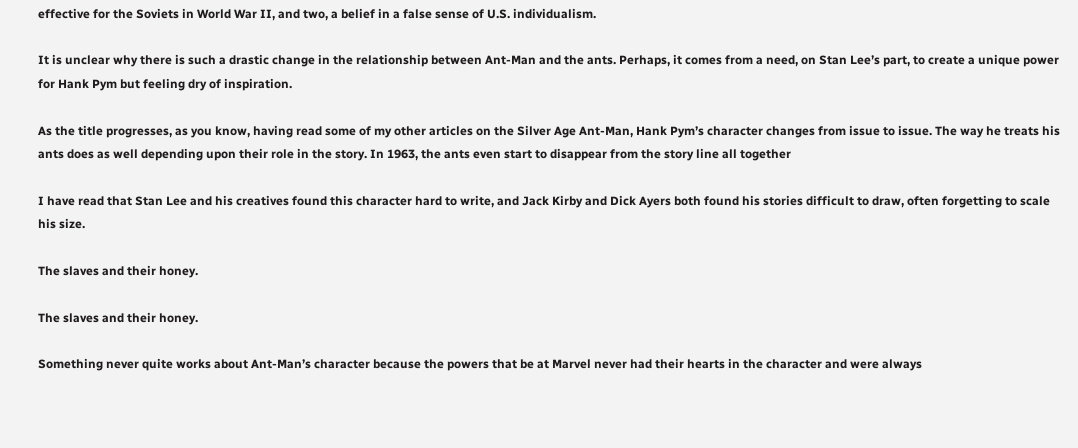effective for the Soviets in World War II, and two, a belief in a false sense of U.S. individualism.

It is unclear why there is such a drastic change in the relationship between Ant-Man and the ants. Perhaps, it comes from a need, on Stan Lee’s part, to create a unique power for Hank Pym but feeling dry of inspiration.

As the title progresses, as you know, having read some of my other articles on the Silver Age Ant-Man, Hank Pym’s character changes from issue to issue. The way he treats his ants does as well depending upon their role in the story. In 1963, the ants even start to disappear from the story line all together

I have read that Stan Lee and his creatives found this character hard to write, and Jack Kirby and Dick Ayers both found his stories difficult to draw, often forgetting to scale his size.

The slaves and their honey.

The slaves and their honey.

Something never quite works about Ant-Man’s character because the powers that be at Marvel never had their hearts in the character and were always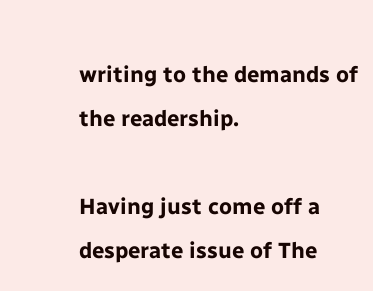writing to the demands of the readership.

Having just come off a desperate issue of The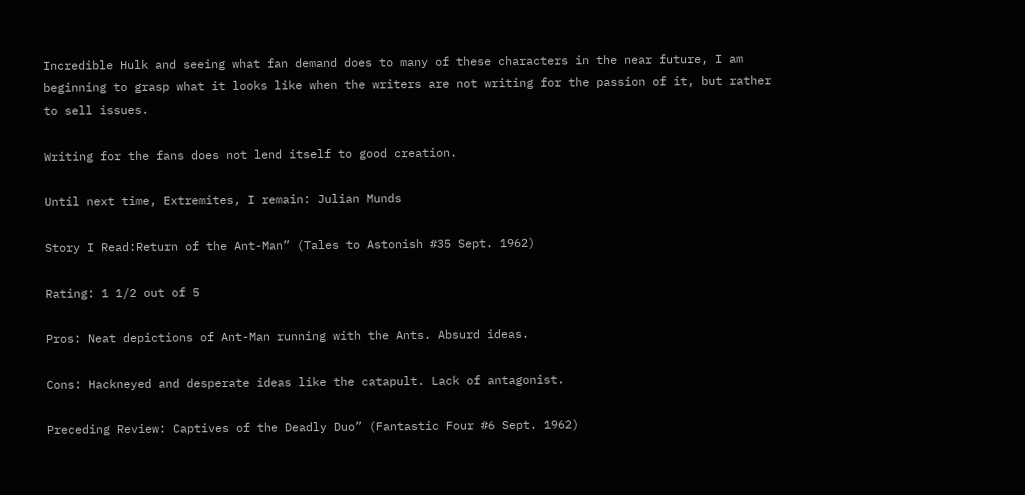Incredible Hulk and seeing what fan demand does to many of these characters in the near future, I am beginning to grasp what it looks like when the writers are not writing for the passion of it, but rather to sell issues.

Writing for the fans does not lend itself to good creation.

Until next time, Extremites, I remain: Julian Munds

Story I Read:Return of the Ant-Man” (Tales to Astonish #35 Sept. 1962)

Rating: 1 1/2 out of 5

Pros: Neat depictions of Ant-Man running with the Ants. Absurd ideas.

Cons: Hackneyed and desperate ideas like the catapult. Lack of antagonist.

Preceding Review: Captives of the Deadly Duo” (Fantastic Four #6 Sept. 1962)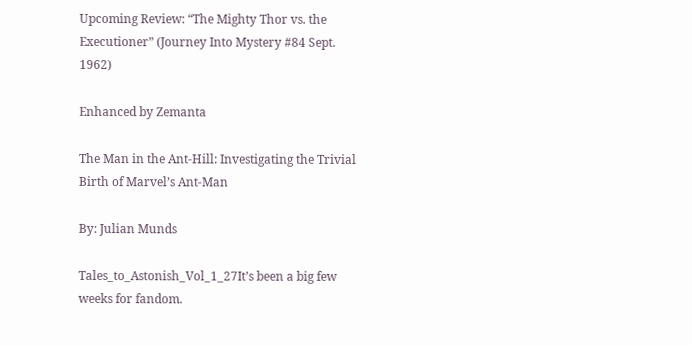Upcoming Review: “The Mighty Thor vs. the Executioner” (Journey Into Mystery #84 Sept. 1962)

Enhanced by Zemanta

The Man in the Ant-Hill: Investigating the Trivial Birth of Marvel’s Ant-Man

By: Julian Munds

Tales_to_Astonish_Vol_1_27It’s been a big few weeks for fandom.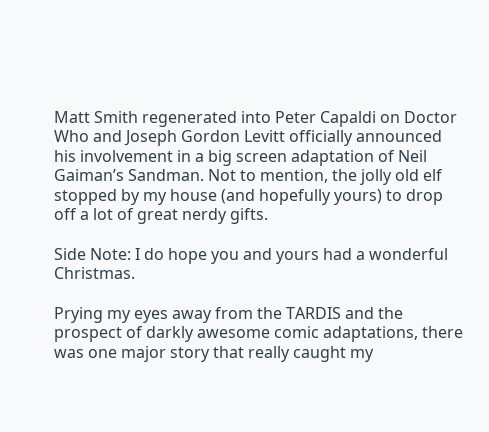Matt Smith regenerated into Peter Capaldi on Doctor Who and Joseph Gordon Levitt officially announced his involvement in a big screen adaptation of Neil Gaiman’s Sandman. Not to mention, the jolly old elf stopped by my house (and hopefully yours) to drop off a lot of great nerdy gifts.

Side Note: I do hope you and yours had a wonderful Christmas.

Prying my eyes away from the TARDIS and the prospect of darkly awesome comic adaptations, there was one major story that really caught my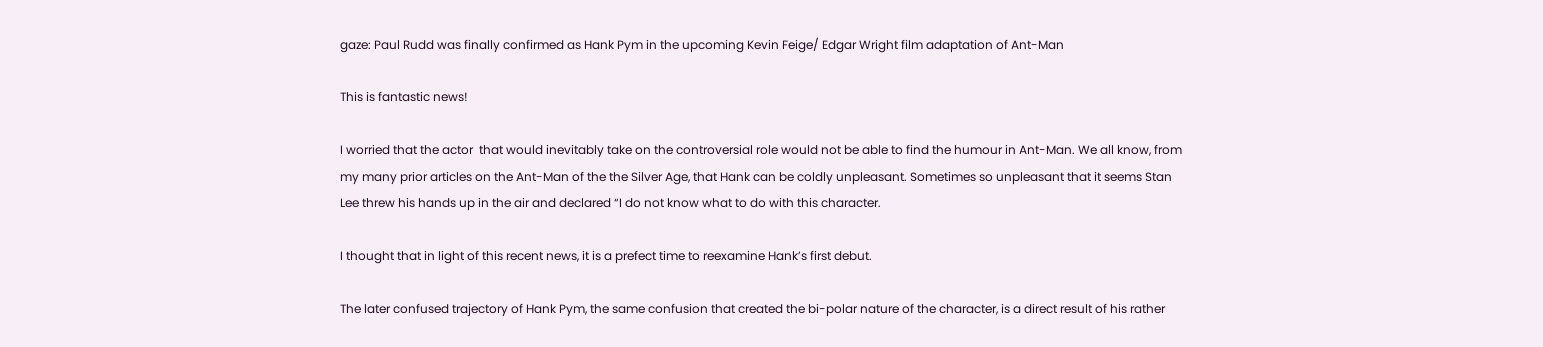gaze: Paul Rudd was finally confirmed as Hank Pym in the upcoming Kevin Feige/ Edgar Wright film adaptation of Ant-Man

This is fantastic news!

I worried that the actor  that would inevitably take on the controversial role would not be able to find the humour in Ant-Man. We all know, from my many prior articles on the Ant-Man of the the Silver Age, that Hank can be coldly unpleasant. Sometimes so unpleasant that it seems Stan Lee threw his hands up in the air and declared “I do not know what to do with this character.

I thought that in light of this recent news, it is a prefect time to reexamine Hank’s first debut.

The later confused trajectory of Hank Pym, the same confusion that created the bi-polar nature of the character, is a direct result of his rather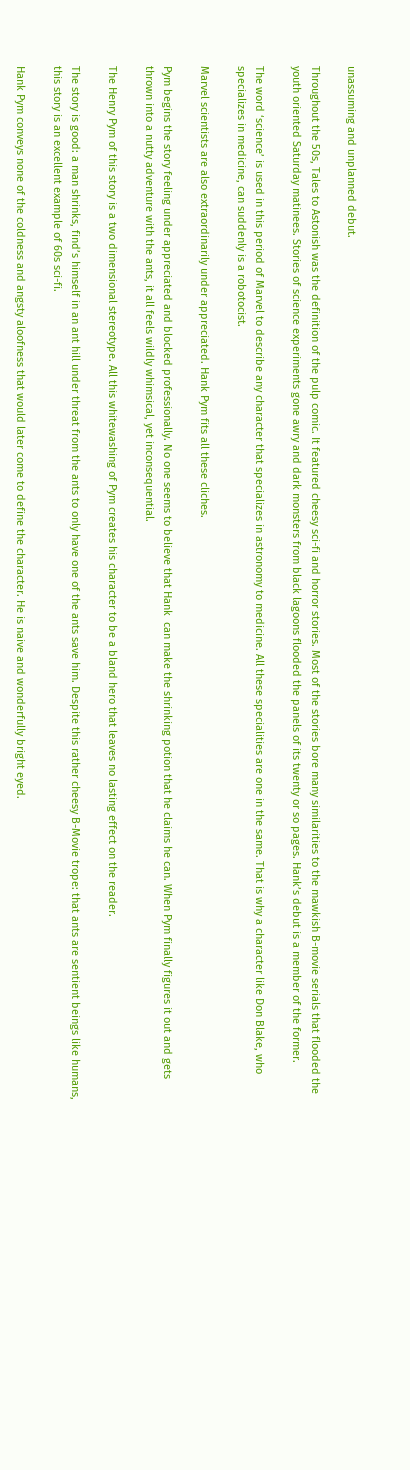unassuming and unplanned debut.

Throughout the 50s, Tales to Astonish was the definition of the pulp comic. It featured cheesy sci-fi and horror stories. Most of the stories bore many similarities to the mawkish B-movie serials that flooded the youth oriented Saturday matinees. Stories of science experiments gone awry and dark monsters from black lagoons flooded the panels of its twenty or so pages. Hank’s debut is a member of the former.

The word ‘science’ is used in this period of Marvel to describe any character that specializes in astronomy to medicine. All these specialities are one in the same. That is why a character like Don Blake, who specializes in medicine, can suddenly is a robotocist.

Marvel scientists are also extraordinarily under appreciated. Hank Pym fits all these cliches.

Pym begins the story feeling under appreciated and blocked professionally. No one seems to believe that Hank  can make the shrinking potion that he claims he can. When Pym finally figures it out and gets thrown into a nutty adventure with the ants, it all feels wildly whimsical, yet inconsequential.

The Henry Pym of this story is a two dimensional stereotype. All this whitewashing of Pym creates his character to be a bland hero that leaves no lasting effect on the reader.

The story is good: a man shrinks, find’s himself in an ant hill under threat from the ants to only have one of the ants save him. Despite this rather cheesy B-Movie trope: that ants are sentient beings like humans, this story is an excellent example of 60s sci-fi.

Hank Pym conveys none of the coldness and angsty aloofness that would later come to define the character. He is naive and wonderfully bright eyed.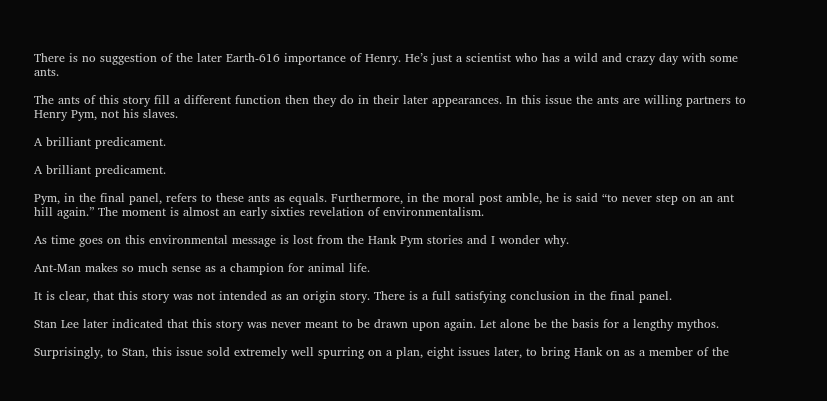There is no suggestion of the later Earth-616 importance of Henry. He’s just a scientist who has a wild and crazy day with some ants.

The ants of this story fill a different function then they do in their later appearances. In this issue the ants are willing partners to Henry Pym, not his slaves.

A brilliant predicament.

A brilliant predicament.

Pym, in the final panel, refers to these ants as equals. Furthermore, in the moral post amble, he is said “to never step on an ant hill again.” The moment is almost an early sixties revelation of environmentalism.

As time goes on this environmental message is lost from the Hank Pym stories and I wonder why.

Ant-Man makes so much sense as a champion for animal life.

It is clear, that this story was not intended as an origin story. There is a full satisfying conclusion in the final panel.

Stan Lee later indicated that this story was never meant to be drawn upon again. Let alone be the basis for a lengthy mythos.

Surprisingly, to Stan, this issue sold extremely well spurring on a plan, eight issues later, to bring Hank on as a member of the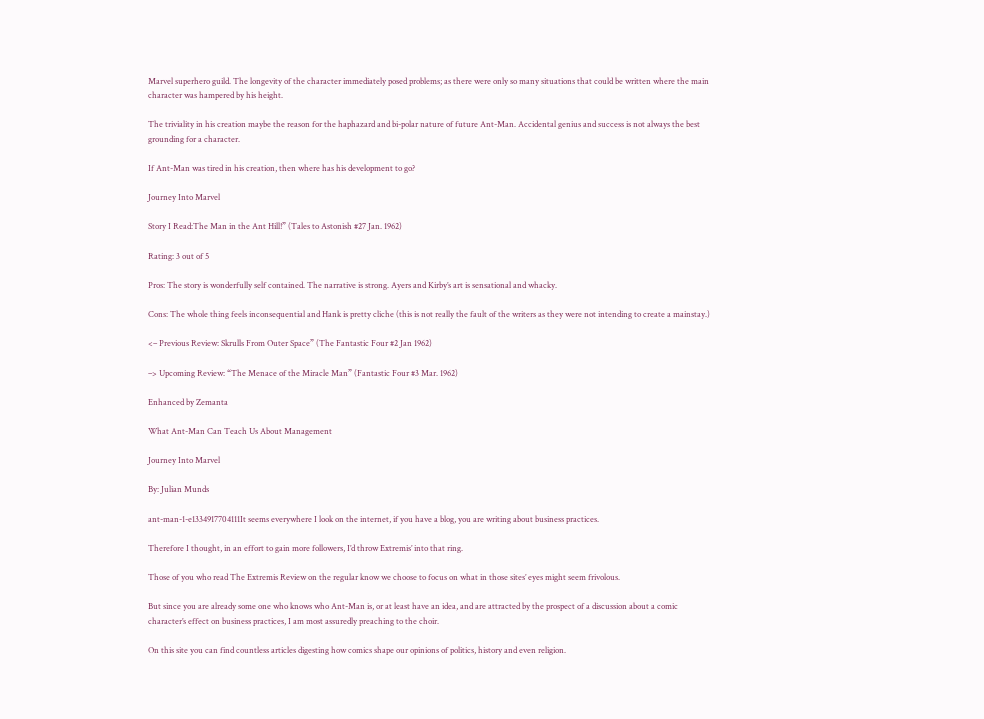Marvel superhero guild. The longevity of the character immediately posed problems; as there were only so many situations that could be written where the main character was hampered by his height.

The triviality in his creation maybe the reason for the haphazard and bi-polar nature of future Ant-Man. Accidental genius and success is not always the best grounding for a character.

If Ant-Man was tired in his creation, then where has his development to go?

Journey Into Marvel

Story I Read:The Man in the Ant Hill!” (Tales to Astonish #27 Jan. 1962)

Rating: 3 out of 5

Pros: The story is wonderfully self contained. The narrative is strong. Ayers and Kirby’s art is sensational and whacky.

Cons: The whole thing feels inconsequential and Hank is pretty cliche (this is not really the fault of the writers as they were not intending to create a mainstay.)

<– Previous Review: Skrulls From Outer Space” (The Fantastic Four #2 Jan 1962)

–> Upcoming Review: “The Menace of the Miracle Man” (Fantastic Four #3 Mar. 1962)

Enhanced by Zemanta

What Ant-Man Can Teach Us About Management

Journey Into Marvel

By: Julian Munds

ant-man-1-e1334917704111It seems everywhere I look on the internet, if you have a blog, you are writing about business practices.

Therefore I thought, in an effort to gain more followers, I’d throw Extremis’ into that ring.

Those of you who read The Extremis Review on the regular know we choose to focus on what in those sites’ eyes might seem frivolous.

But since you are already some one who knows who Ant-Man is, or at least have an idea, and are attracted by the prospect of a discussion about a comic character’s effect on business practices, I am most assuredly preaching to the choir.

On this site you can find countless articles digesting how comics shape our opinions of politics, history and even religion.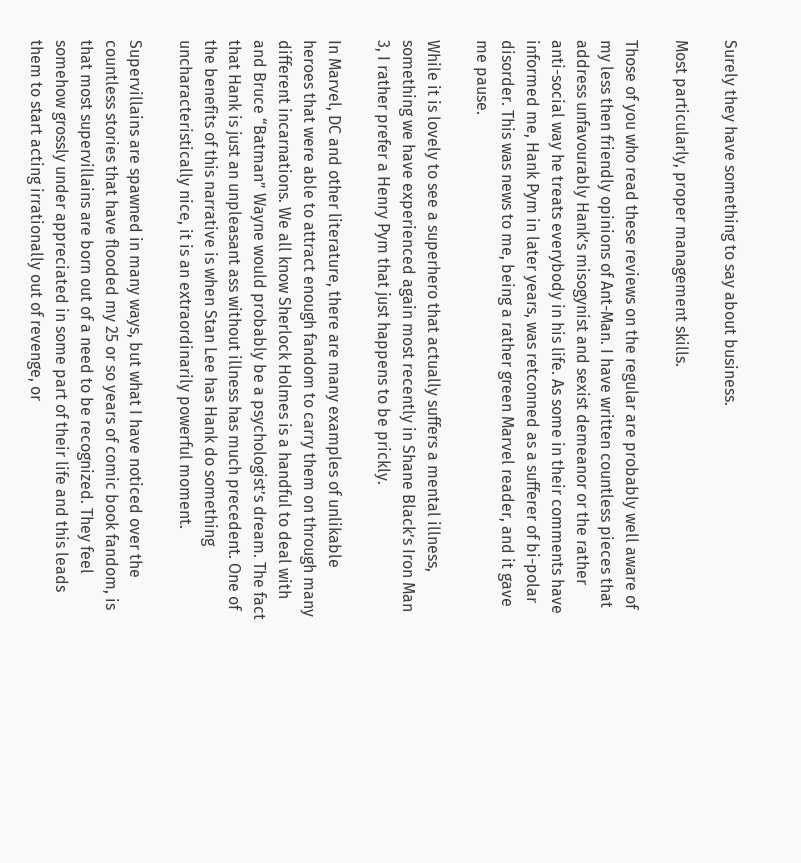Surely they have something to say about business.

Most particularly, proper management skills.

Those of you who read these reviews on the regular are probably well aware of my less then friendly opinions of Ant-Man. I have written countless pieces that address unfavourably Hank’s misogynist and sexist demeanor or the rather anti-social way he treats everybody in his life. As some in their comments have informed me, Hank Pym in later years, was retconned as a sufferer of bi-polar disorder. This was news to me, being a rather green Marvel reader, and it gave me pause.

While it is lovely to see a superhero that actually suffers a mental illness, something we have experienced again most recently in Shane Black’s Iron Man 3, I rather prefer a Henry Pym that just happens to be prickly.

In Marvel, DC and other literature, there are many examples of unlikable heroes that were able to attract enough fandom to carry them on through many different incarnations. We all know Sherlock Holmes is a handful to deal with and Bruce “Batman” Wayne would probably be a psychologist’s dream. The fact that Hank is just an unpleasant ass without illness has much precedent. One of the benefits of this narrative is when Stan Lee has Hank do something uncharacteristically nice, it is an extraordinarily powerful moment.

Supervillains are spawned in many ways, but what I have noticed over the countless stories that have flooded my 25 or so years of comic book fandom, is that most supervillains are born out of a need to be recognized. They feel somehow grossly under appreciated in some part of their life and this leads them to start acting irrationally out of revenge, or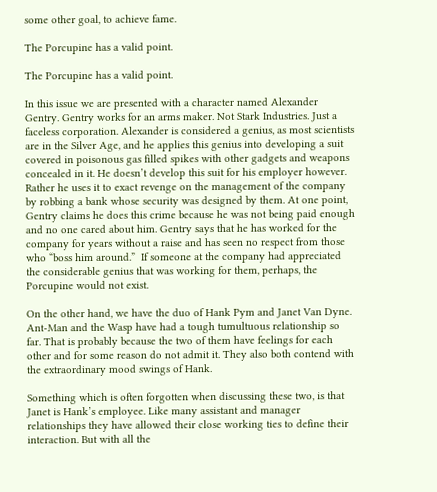some other goal, to achieve fame.

The Porcupine has a valid point.

The Porcupine has a valid point.

In this issue we are presented with a character named Alexander Gentry. Gentry works for an arms maker. Not Stark Industries. Just a faceless corporation. Alexander is considered a genius, as most scientists are in the Silver Age, and he applies this genius into developing a suit covered in poisonous gas filled spikes with other gadgets and weapons concealed in it. He doesn’t develop this suit for his employer however. Rather he uses it to exact revenge on the management of the company by robbing a bank whose security was designed by them. At one point, Gentry claims he does this crime because he was not being paid enough and no one cared about him. Gentry says that he has worked for the company for years without a raise and has seen no respect from those who “boss him around.”  If someone at the company had appreciated the considerable genius that was working for them, perhaps, the Porcupine would not exist.

On the other hand, we have the duo of Hank Pym and Janet Van Dyne. Ant-Man and the Wasp have had a tough tumultuous relationship so far. That is probably because the two of them have feelings for each other and for some reason do not admit it. They also both contend with the extraordinary mood swings of Hank.

Something which is often forgotten when discussing these two, is that Janet is Hank’s employee. Like many assistant and manager relationships they have allowed their close working ties to define their interaction. But with all the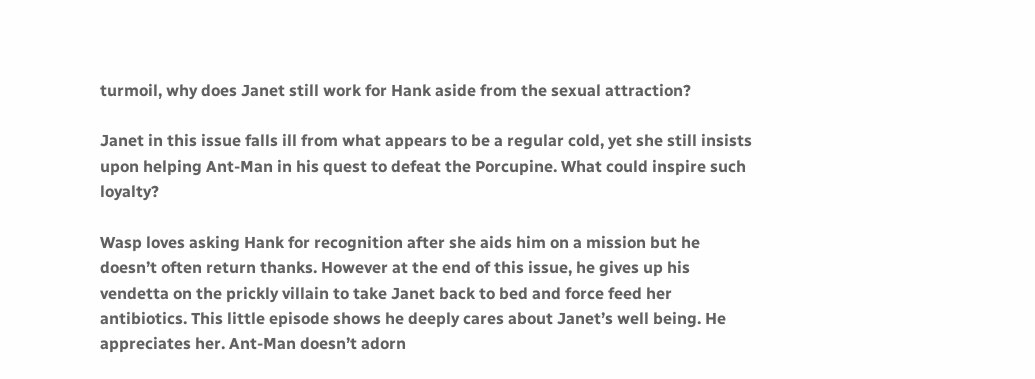turmoil, why does Janet still work for Hank aside from the sexual attraction?

Janet in this issue falls ill from what appears to be a regular cold, yet she still insists upon helping Ant-Man in his quest to defeat the Porcupine. What could inspire such loyalty?

Wasp loves asking Hank for recognition after she aids him on a mission but he doesn’t often return thanks. However at the end of this issue, he gives up his vendetta on the prickly villain to take Janet back to bed and force feed her antibiotics. This little episode shows he deeply cares about Janet’s well being. He appreciates her. Ant-Man doesn’t adorn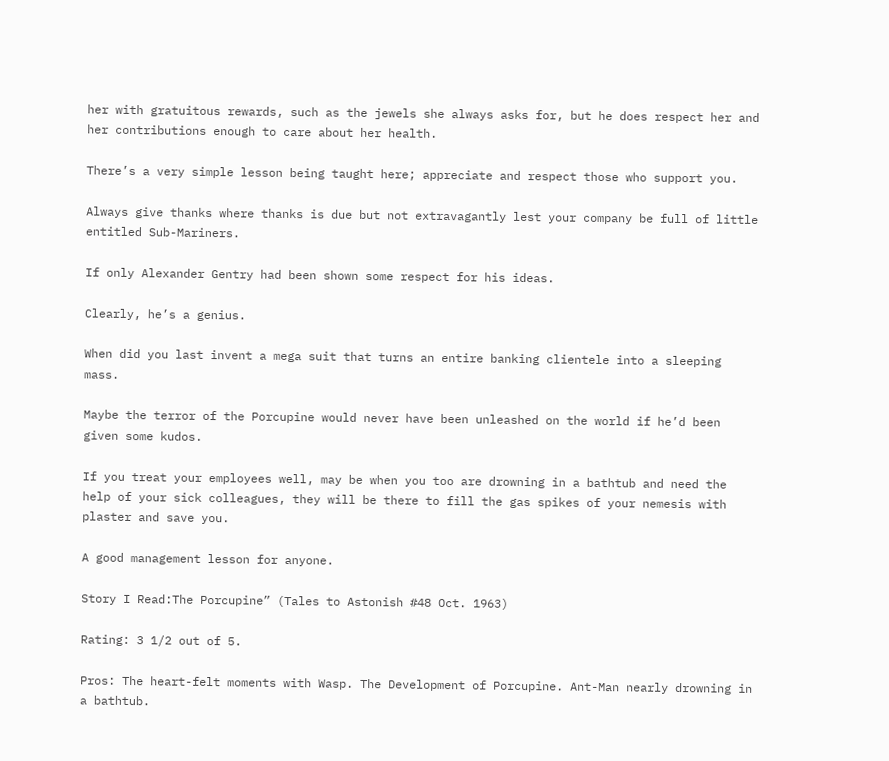her with gratuitous rewards, such as the jewels she always asks for, but he does respect her and her contributions enough to care about her health.

There’s a very simple lesson being taught here; appreciate and respect those who support you.

Always give thanks where thanks is due but not extravagantly lest your company be full of little entitled Sub-Mariners.

If only Alexander Gentry had been shown some respect for his ideas.

Clearly, he’s a genius.

When did you last invent a mega suit that turns an entire banking clientele into a sleeping mass.

Maybe the terror of the Porcupine would never have been unleashed on the world if he’d been given some kudos.

If you treat your employees well, may be when you too are drowning in a bathtub and need the help of your sick colleagues, they will be there to fill the gas spikes of your nemesis with plaster and save you.

A good management lesson for anyone.

Story I Read:The Porcupine” (Tales to Astonish #48 Oct. 1963)

Rating: 3 1/2 out of 5.

Pros: The heart-felt moments with Wasp. The Development of Porcupine. Ant-Man nearly drowning in a bathtub.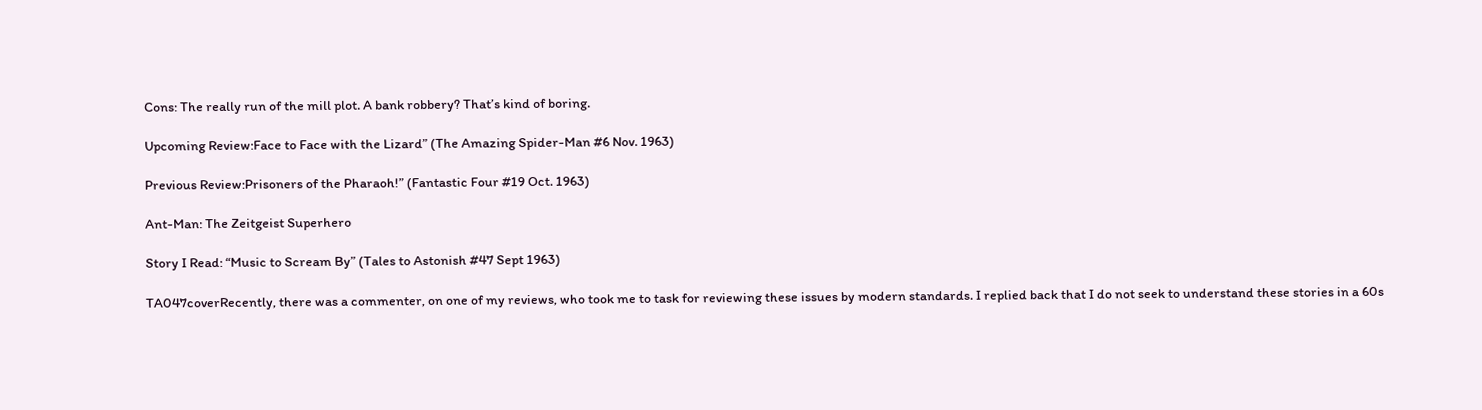Cons: The really run of the mill plot. A bank robbery? That’s kind of boring.

Upcoming Review:Face to Face with the Lizard” (The Amazing Spider-Man #6 Nov. 1963)

Previous Review:Prisoners of the Pharaoh!” (Fantastic Four #19 Oct. 1963)

Ant-Man: The Zeitgeist Superhero

Story I Read: “Music to Scream By” (Tales to Astonish #47 Sept 1963)

TA047coverRecently, there was a commenter, on one of my reviews, who took me to task for reviewing these issues by modern standards. I replied back that I do not seek to understand these stories in a 60s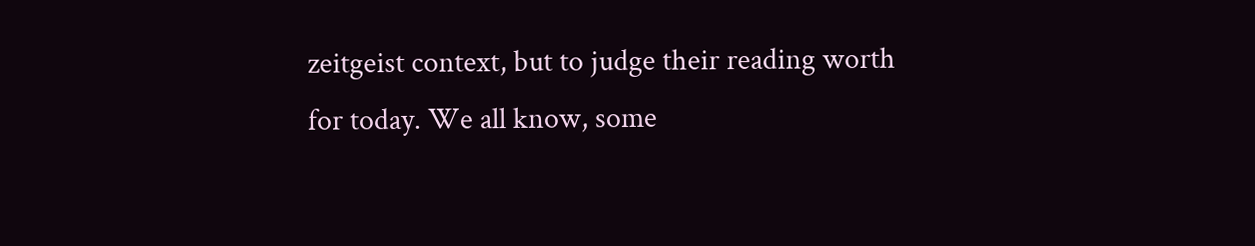zeitgeist context, but to judge their reading worth for today. We all know, some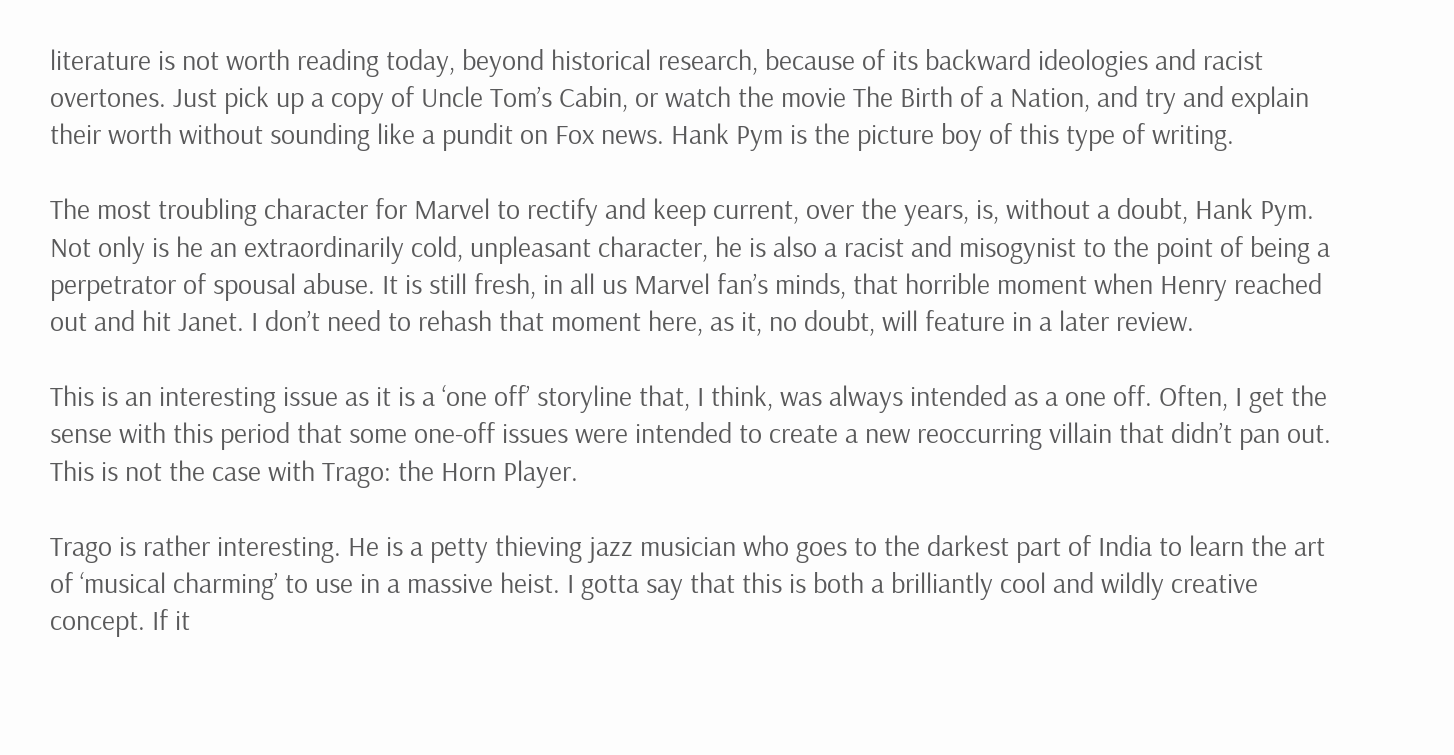literature is not worth reading today, beyond historical research, because of its backward ideologies and racist overtones. Just pick up a copy of Uncle Tom’s Cabin, or watch the movie The Birth of a Nation, and try and explain their worth without sounding like a pundit on Fox news. Hank Pym is the picture boy of this type of writing.

The most troubling character for Marvel to rectify and keep current, over the years, is, without a doubt, Hank Pym. Not only is he an extraordinarily cold, unpleasant character, he is also a racist and misogynist to the point of being a perpetrator of spousal abuse. It is still fresh, in all us Marvel fan’s minds, that horrible moment when Henry reached out and hit Janet. I don’t need to rehash that moment here, as it, no doubt, will feature in a later review.

This is an interesting issue as it is a ‘one off’ storyline that, I think, was always intended as a one off. Often, I get the sense with this period that some one-off issues were intended to create a new reoccurring villain that didn’t pan out. This is not the case with Trago: the Horn Player.

Trago is rather interesting. He is a petty thieving jazz musician who goes to the darkest part of India to learn the art of ‘musical charming’ to use in a massive heist. I gotta say that this is both a brilliantly cool and wildly creative concept. If it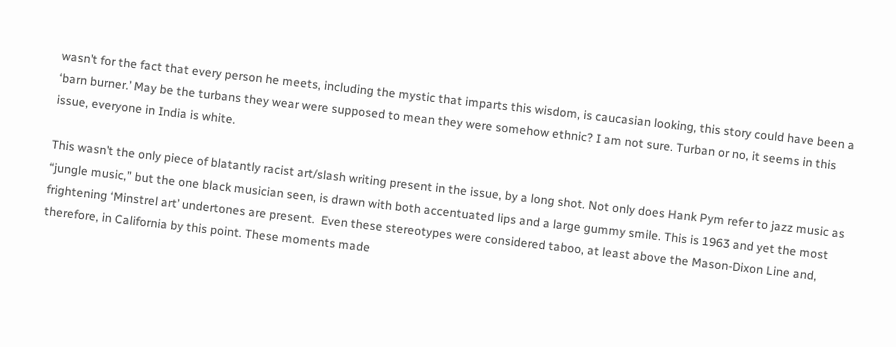wasn’t for the fact that every person he meets, including the mystic that imparts this wisdom, is caucasian looking, this story could have been a ‘barn burner.’ May be the turbans they wear were supposed to mean they were somehow ethnic? I am not sure. Turban or no, it seems in this issue, everyone in India is white.

This wasn’t the only piece of blatantly racist art/slash writing present in the issue, by a long shot. Not only does Hank Pym refer to jazz music as “jungle music,” but the one black musician seen, is drawn with both accentuated lips and a large gummy smile. This is 1963 and yet the most frightening ‘Minstrel art’ undertones are present.  Even these stereotypes were considered taboo, at least above the Mason-Dixon Line and, therefore, in California by this point. These moments made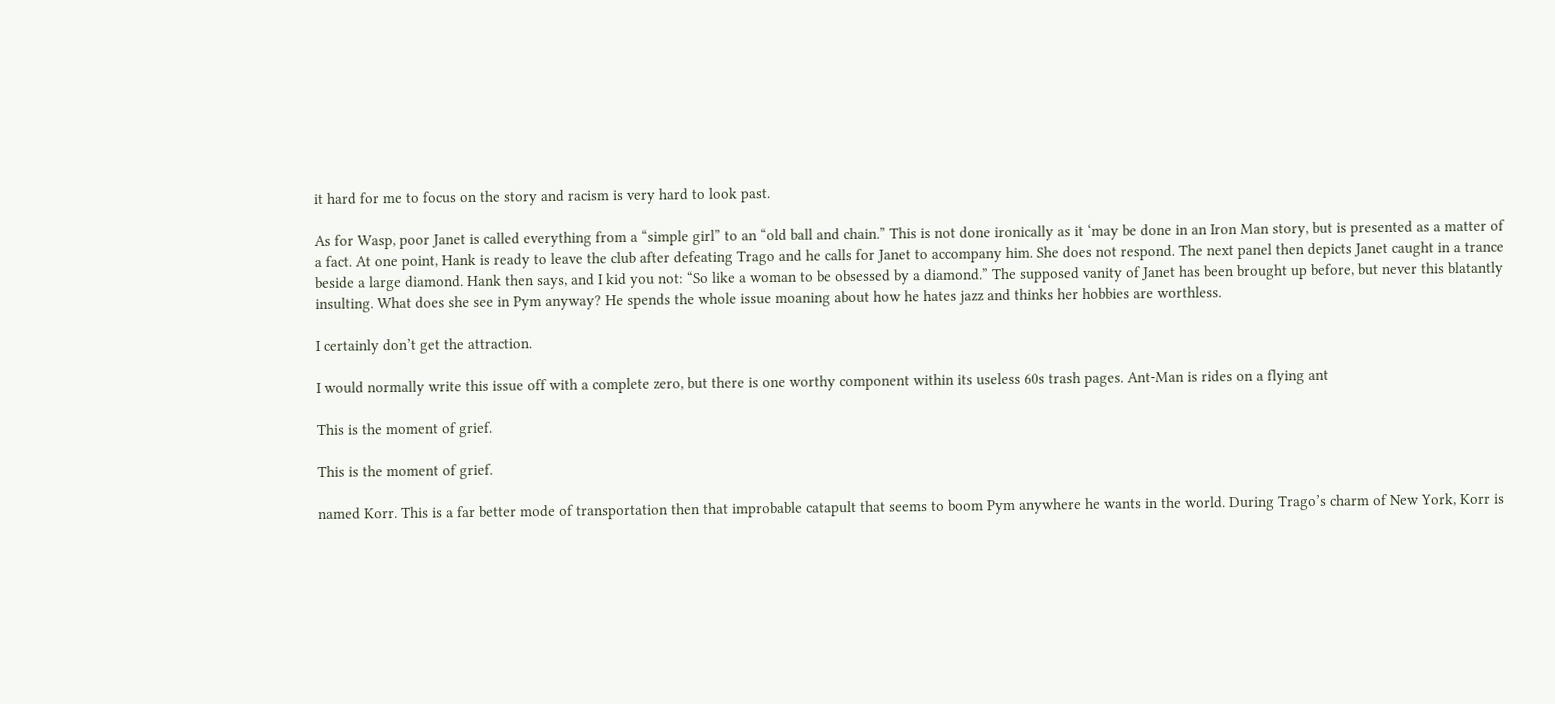it hard for me to focus on the story and racism is very hard to look past.

As for Wasp, poor Janet is called everything from a “simple girl” to an “old ball and chain.” This is not done ironically as it ‘may be done in an Iron Man story, but is presented as a matter of a fact. At one point, Hank is ready to leave the club after defeating Trago and he calls for Janet to accompany him. She does not respond. The next panel then depicts Janet caught in a trance beside a large diamond. Hank then says, and I kid you not: “So like a woman to be obsessed by a diamond.” The supposed vanity of Janet has been brought up before, but never this blatantly insulting. What does she see in Pym anyway? He spends the whole issue moaning about how he hates jazz and thinks her hobbies are worthless.

I certainly don’t get the attraction.

I would normally write this issue off with a complete zero, but there is one worthy component within its useless 60s trash pages. Ant-Man is rides on a flying ant

This is the moment of grief.

This is the moment of grief.

named Korr. This is a far better mode of transportation then that improbable catapult that seems to boom Pym anywhere he wants in the world. During Trago’s charm of New York, Korr is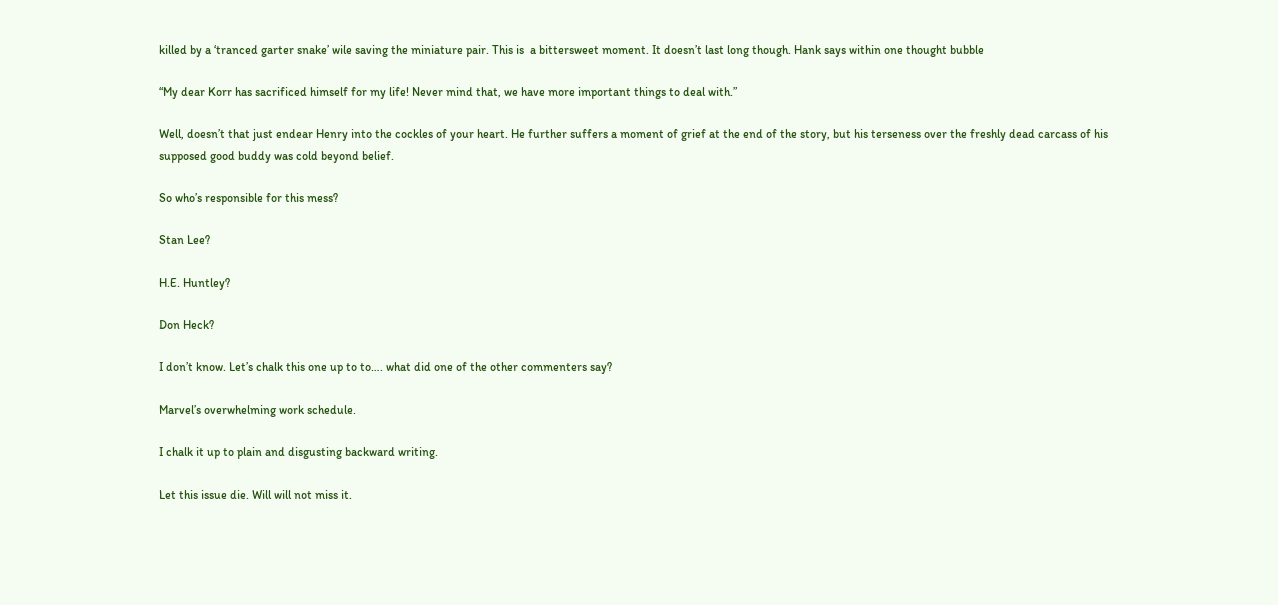killed by a ‘tranced garter snake’ wile saving the miniature pair. This is  a bittersweet moment. It doesn’t last long though. Hank says within one thought bubble

“My dear Korr has sacrificed himself for my life! Never mind that, we have more important things to deal with.”

Well, doesn’t that just endear Henry into the cockles of your heart. He further suffers a moment of grief at the end of the story, but his terseness over the freshly dead carcass of his supposed good buddy was cold beyond belief.

So who’s responsible for this mess?

Stan Lee?

H.E. Huntley?

Don Heck?

I don’t know. Let’s chalk this one up to to…. what did one of the other commenters say?

Marvel’s overwhelming work schedule.

I chalk it up to plain and disgusting backward writing.

Let this issue die. Will will not miss it.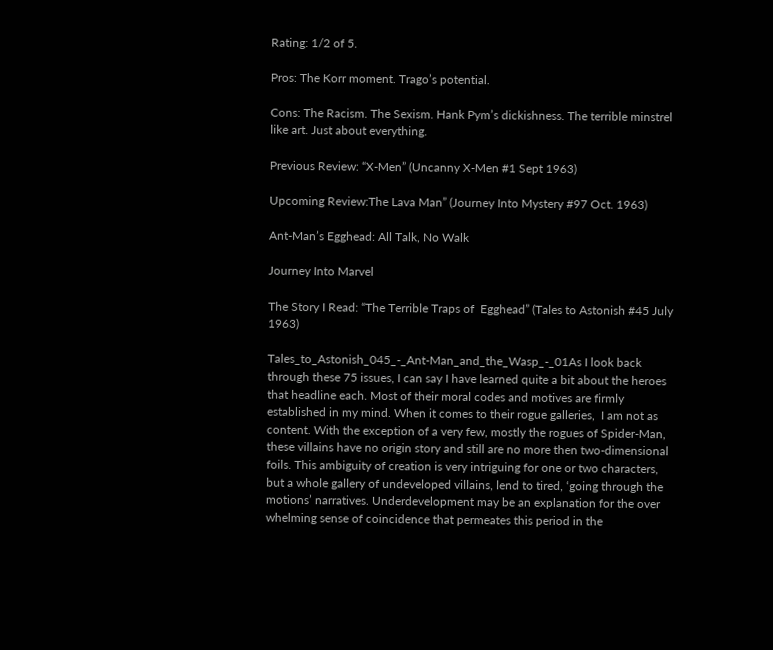Rating: 1/2 of 5.

Pros: The Korr moment. Trago’s potential.

Cons: The Racism. The Sexism. Hank Pym’s dickishness. The terrible minstrel like art. Just about everything.

Previous Review: “X-Men” (Uncanny X-Men #1 Sept 1963)

Upcoming Review:The Lava Man” (Journey Into Mystery #97 Oct. 1963)

Ant-Man’s Egghead: All Talk, No Walk

Journey Into Marvel

The Story I Read: “The Terrible Traps of  Egghead” (Tales to Astonish #45 July 1963)

Tales_to_Astonish_045_-_Ant-Man_and_the_Wasp_-_01As I look back through these 75 issues, I can say I have learned quite a bit about the heroes that headline each. Most of their moral codes and motives are firmly established in my mind. When it comes to their rogue galleries,  I am not as content. With the exception of a very few, mostly the rogues of Spider-Man, these villains have no origin story and still are no more then two-dimensional foils. This ambiguity of creation is very intriguing for one or two characters, but a whole gallery of undeveloped villains, lend to tired, ‘going through the motions’ narratives. Underdevelopment may be an explanation for the over whelming sense of coincidence that permeates this period in the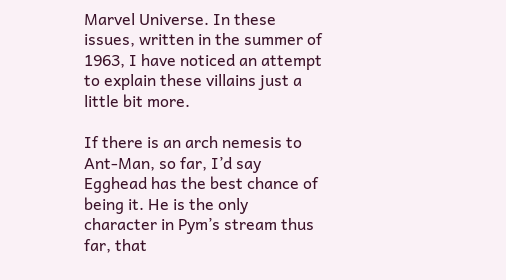Marvel Universe. In these issues, written in the summer of 1963, I have noticed an attempt to explain these villains just a little bit more.

If there is an arch nemesis to Ant-Man, so far, I’d say Egghead has the best chance of being it. He is the only character in Pym’s stream thus far, that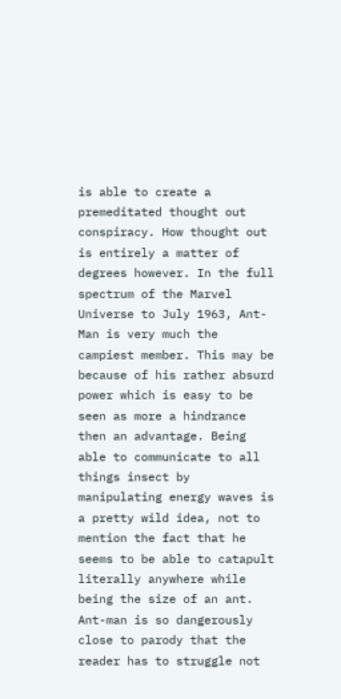is able to create a premeditated thought out conspiracy. How thought out is entirely a matter of degrees however. In the full spectrum of the Marvel Universe to July 1963, Ant-Man is very much the campiest member. This may be because of his rather absurd power which is easy to be seen as more a hindrance then an advantage. Being able to communicate to all things insect by manipulating energy waves is a pretty wild idea, not to mention the fact that he seems to be able to catapult literally anywhere while being the size of an ant. Ant-man is so dangerously close to parody that the reader has to struggle not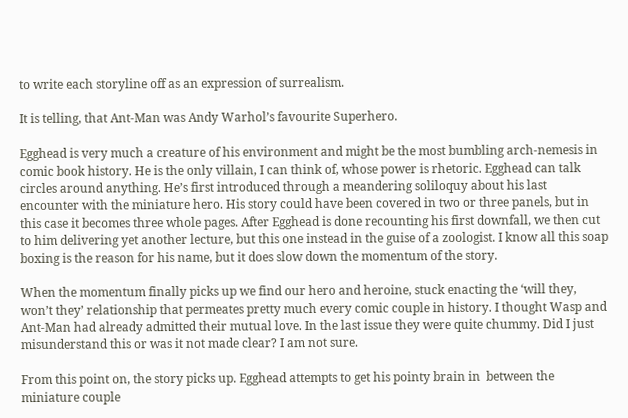to write each storyline off as an expression of surrealism.

It is telling, that Ant-Man was Andy Warhol’s favourite Superhero.

Egghead is very much a creature of his environment and might be the most bumbling arch-nemesis in comic book history. He is the only villain, I can think of, whose power is rhetoric. Egghead can talk circles around anything. He’s first introduced through a meandering soliloquy about his last encounter with the miniature hero. His story could have been covered in two or three panels, but in this case it becomes three whole pages. After Egghead is done recounting his first downfall, we then cut to him delivering yet another lecture, but this one instead in the guise of a zoologist. I know all this soap boxing is the reason for his name, but it does slow down the momentum of the story.

When the momentum finally picks up we find our hero and heroine, stuck enacting the ‘will they, won’t they’ relationship that permeates pretty much every comic couple in history. I thought Wasp and Ant-Man had already admitted their mutual love. In the last issue they were quite chummy. Did I just misunderstand this or was it not made clear? I am not sure.

From this point on, the story picks up. Egghead attempts to get his pointy brain in  between the miniature couple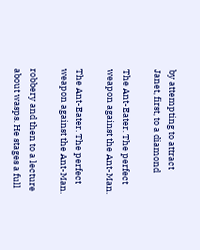by attempting to attract Janet, first, to a diamond

The Ant-Eater. The perfect weapon against the Ant-Man.

The Ant-Eater. The perfect weapon against the Ant-Man.

robbery and then to a lecture about wasps. He stages a full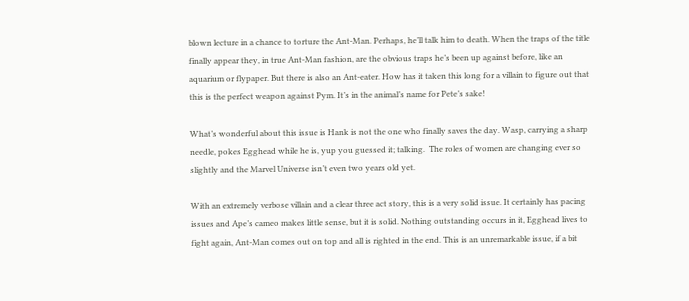blown lecture in a chance to torture the Ant-Man. Perhaps, he’ll talk him to death. When the traps of the title finally appear they, in true Ant-Man fashion, are the obvious traps he’s been up against before, like an aquarium or flypaper. But there is also an Ant-eater. How has it taken this long for a villain to figure out that this is the perfect weapon against Pym. It’s in the animal’s name for Pete’s sake!

What’s wonderful about this issue is Hank is not the one who finally saves the day. Wasp, carrying a sharp needle, pokes Egghead while he is, yup you guessed it; talking.  The roles of women are changing ever so slightly and the Marvel Universe isn’t even two years old yet.

With an extremely verbose villain and a clear three act story, this is a very solid issue. It certainly has pacing issues and Ape’s cameo makes little sense, but it is solid. Nothing outstanding occurs in it, Egghead lives to fight again, Ant-Man comes out on top and all is righted in the end. This is an unremarkable issue, if a bit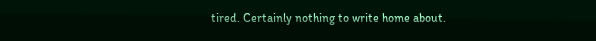tired. Certainly nothing to write home about.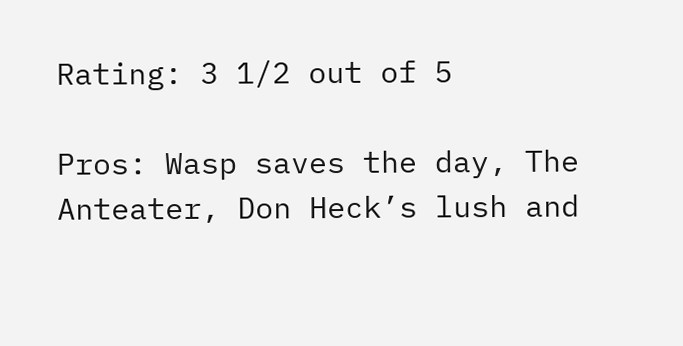Rating: 3 1/2 out of 5

Pros: Wasp saves the day, The Anteater, Don Heck’s lush and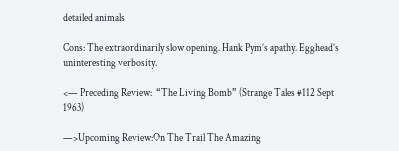detailed animals

Cons: The extraordinarily slow opening. Hank Pym’s apathy. Egghead’s uninteresting verbosity.

<— Preceding Review:  “The Living Bomb” (Strange Tales #112 Sept 1963)

—>Upcoming Review:On The Trail The Amazing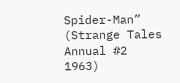Spider-Man” (Strange Tales Annual #2 1963)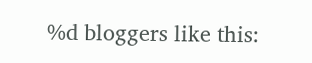%d bloggers like this: